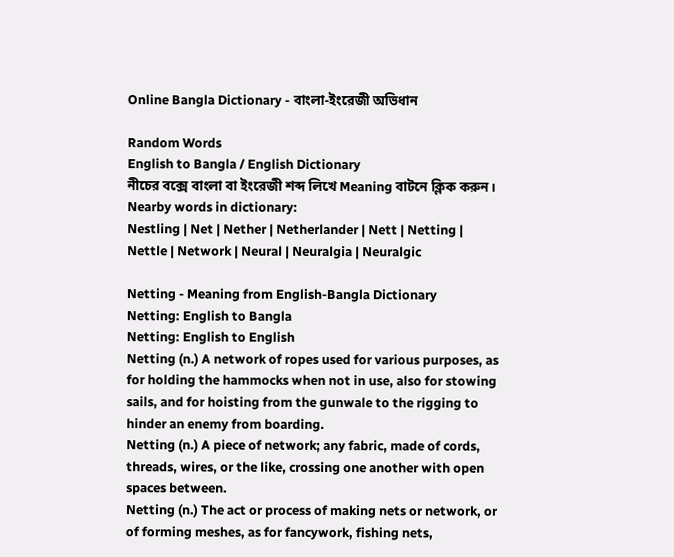Online Bangla Dictionary - বাংলা-ইংরেজী অভিধান

Random Words
English to Bangla / English Dictionary
নীচের বক্সে বাংলা বা ইংরেজী শব্দ লিখে Meaning বাটনে ক্লিক করুন।
Nearby words in dictionary:
Nestling | Net | Nether | Netherlander | Nett | Netting | Nettle | Network | Neural | Neuralgia | Neuralgic

Netting - Meaning from English-Bangla Dictionary
Netting: English to Bangla
Netting: English to English
Netting (n.) A network of ropes used for various purposes, as for holding the hammocks when not in use, also for stowing sails, and for hoisting from the gunwale to the rigging to hinder an enemy from boarding.
Netting (n.) A piece of network; any fabric, made of cords, threads, wires, or the like, crossing one another with open spaces between.
Netting (n.) The act or process of making nets or network, or of forming meshes, as for fancywork, fishing nets,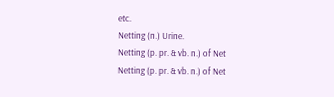etc.
Netting (n.) Urine.
Netting (p. pr. & vb. n.) of Net
Netting (p. pr. & vb. n.) of Net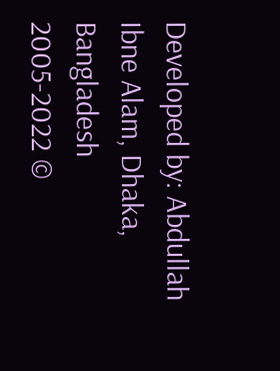Developed by: Abdullah Ibne Alam, Dhaka, Bangladesh
2005-2022 ©